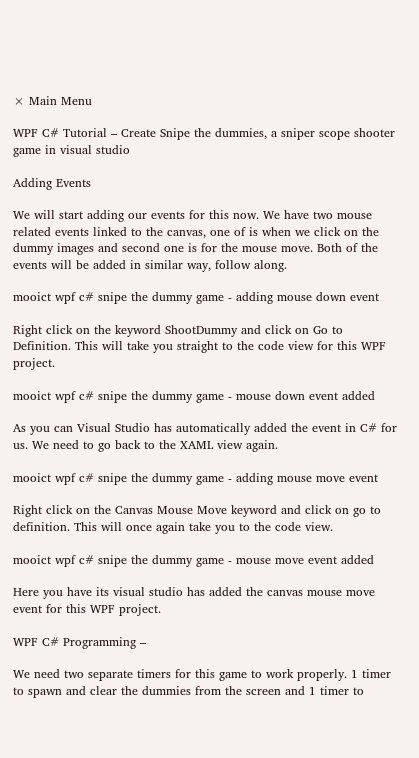× Main Menu

WPF C# Tutorial – Create Snipe the dummies, a sniper scope shooter game in visual studio

Adding Events

We will start adding our events for this now. We have two mouse related events linked to the canvas, one of is when we click on the dummy images and second one is for the mouse move. Both of the events will be added in similar way, follow along.

mooict wpf c# snipe the dummy game - adding mouse down event

Right click on the keyword ShootDummy and click on Go to Definition. This will take you straight to the code view for this WPF project.

mooict wpf c# snipe the dummy game - mouse down event added

As you can Visual Studio has automatically added the event in C# for us. We need to go back to the XAML view again.

mooict wpf c# snipe the dummy game - adding mouse move event

Right click on the Canvas Mouse Move keyword and click on go to definition. This will once again take you to the code view.

mooict wpf c# snipe the dummy game - mouse move event added

Here you have its visual studio has added the canvas mouse move event for this WPF project.

WPF C# Programming –

We need two separate timers for this game to work properly. 1 timer to spawn and clear the dummies from the screen and 1 timer to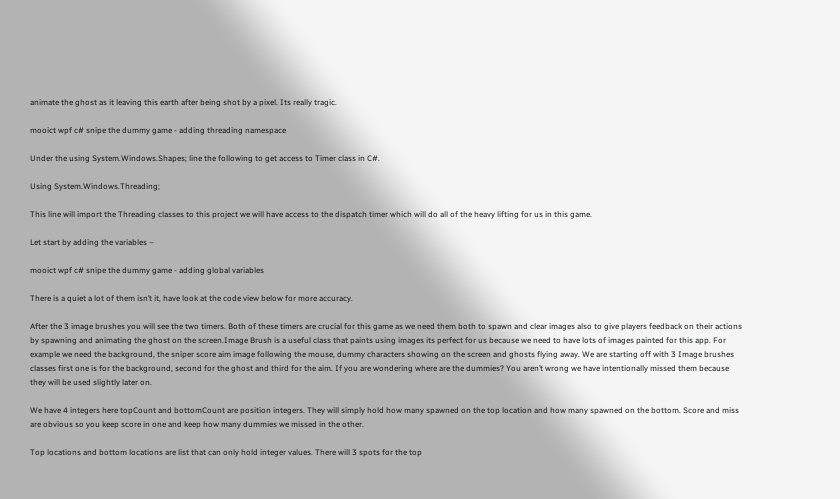animate the ghost as it leaving this earth after being shot by a pixel. Its really tragic.

mooict wpf c# snipe the dummy game - adding threading namespace

Under the using System.Windows.Shapes; line the following to get access to Timer class in C#.

Using System.Windows.Threading;

This line will import the Threading classes to this project we will have access to the dispatch timer which will do all of the heavy lifting for us in this game.

Let start by adding the variables –

mooict wpf c# snipe the dummy game - adding global variables

There is a quiet a lot of them isn’t it, have look at the code view below for more accuracy.

After the 3 image brushes you will see the two timers. Both of these timers are crucial for this game as we need them both to spawn and clear images also to give players feedback on their actions by spawning and animating the ghost on the screen.Image Brush is a useful class that paints using images its perfect for us because we need to have lots of images painted for this app. For example we need the background, the sniper score aim image following the mouse, dummy characters showing on the screen and ghosts flying away. We are starting off with 3 Image brushes classes first one is for the background, second for the ghost and third for the aim. If you are wondering where are the dummies? You aren’t wrong we have intentionally missed them because they will be used slightly later on.

We have 4 integers here topCount and bottomCount are position integers. They will simply hold how many spawned on the top location and how many spawned on the bottom. Score and miss are obvious so you keep score in one and keep how many dummies we missed in the other.

Top locations and bottom locations are list that can only hold integer values. There will 3 spots for the top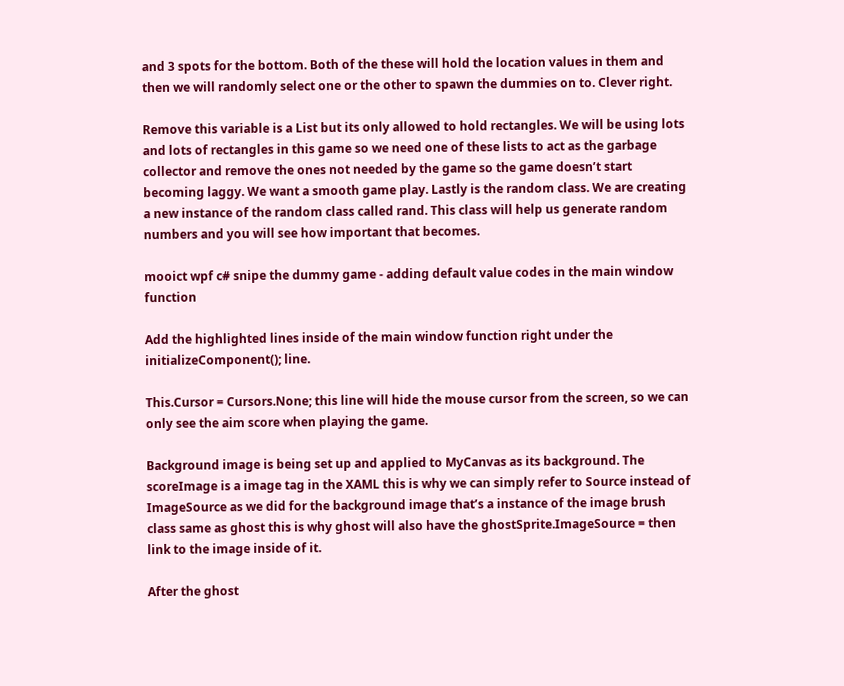and 3 spots for the bottom. Both of the these will hold the location values in them and then we will randomly select one or the other to spawn the dummies on to. Clever right.

Remove this variable is a List but its only allowed to hold rectangles. We will be using lots and lots of rectangles in this game so we need one of these lists to act as the garbage collector and remove the ones not needed by the game so the game doesn’t start becoming laggy. We want a smooth game play. Lastly is the random class. We are creating a new instance of the random class called rand. This class will help us generate random numbers and you will see how important that becomes.

mooict wpf c# snipe the dummy game - adding default value codes in the main window function

Add the highlighted lines inside of the main window function right under the initializeComponent(); line.

This.Cursor = Cursors.None; this line will hide the mouse cursor from the screen, so we can only see the aim score when playing the game.

Background image is being set up and applied to MyCanvas as its background. The scoreImage is a image tag in the XAML this is why we can simply refer to Source instead of ImageSource as we did for the background image that’s a instance of the image brush class same as ghost this is why ghost will also have the ghostSprite.ImageSource = then link to the image inside of it.

After the ghost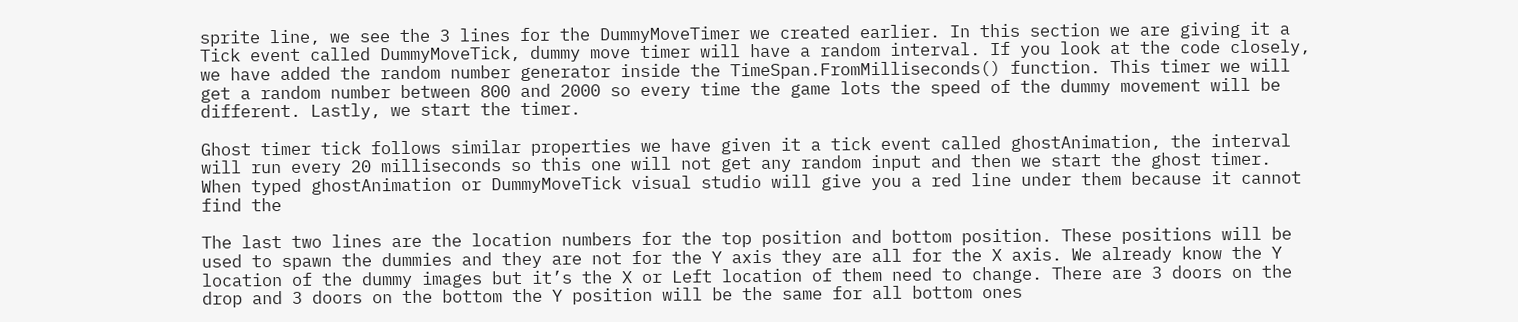sprite line, we see the 3 lines for the DummyMoveTimer we created earlier. In this section we are giving it a Tick event called DummyMoveTick, dummy move timer will have a random interval. If you look at the code closely, we have added the random number generator inside the TimeSpan.FromMilliseconds() function. This timer we will get a random number between 800 and 2000 so every time the game lots the speed of the dummy movement will be different. Lastly, we start the timer.

Ghost timer tick follows similar properties we have given it a tick event called ghostAnimation, the interval will run every 20 milliseconds so this one will not get any random input and then we start the ghost timer. When typed ghostAnimation or DummyMoveTick visual studio will give you a red line under them because it cannot find the

The last two lines are the location numbers for the top position and bottom position. These positions will be used to spawn the dummies and they are not for the Y axis they are all for the X axis. We already know the Y location of the dummy images but it’s the X or Left location of them need to change. There are 3 doors on the drop and 3 doors on the bottom the Y position will be the same for all bottom ones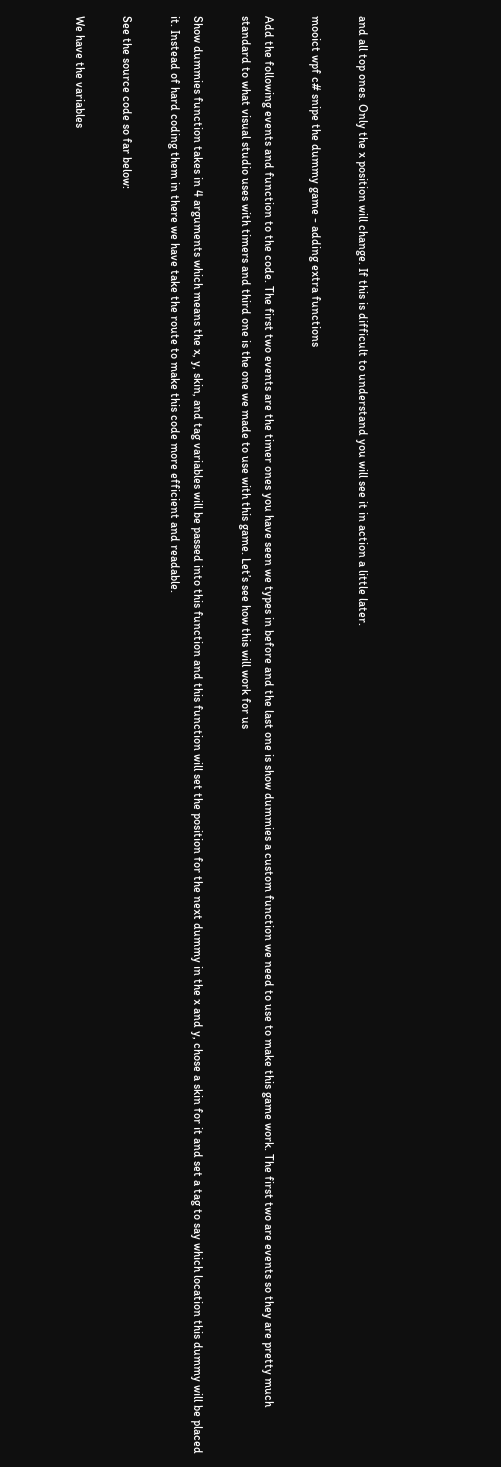and all top ones. Only the x position will change. If this is difficult to understand you will see it in action a little later.

mooict wpf c# snipe the dummy game - adding extra functions

Add the following events and function to the code. The first two events are the timer ones you have seen we types in before and the last one is show dummies a custom function we need to use to make this game work. The first two are events so they are pretty much standard to what visual studio uses with timers and third one is the one we made to use with this game. Let’s see how this will work for us

Show dummies function takes in 4 arguments which means the x, y, skin, and tag variables will be passed into this function and this function will set the position for the next dummy in the x and y, chose a skin for it and set a tag to say which location this dummy will be placed it. Instead of hard coding them in there we have take the route to make this code more efficient and readable.

See the source code so far below:

We have the variables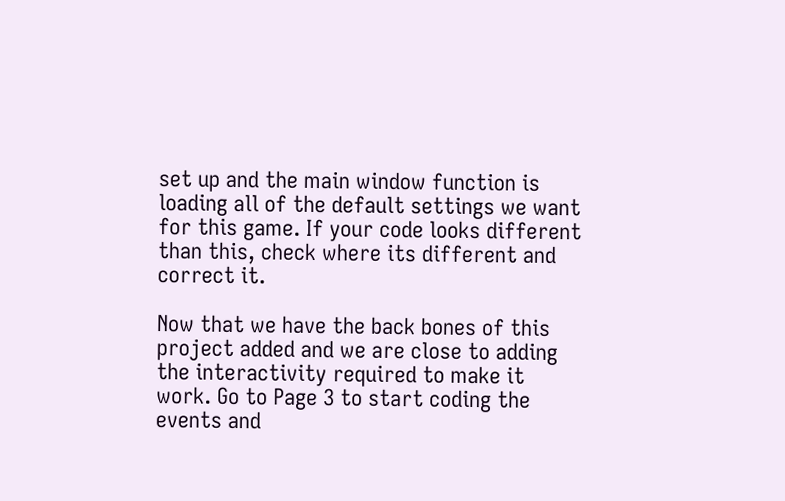set up and the main window function is loading all of the default settings we want for this game. If your code looks different than this, check where its different and correct it.

Now that we have the back bones of this project added and we are close to adding the interactivity required to make it work. Go to Page 3 to start coding the events and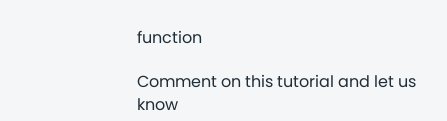function

Comment on this tutorial and let us know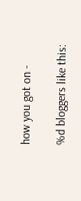how you got on -

%d bloggers like this: